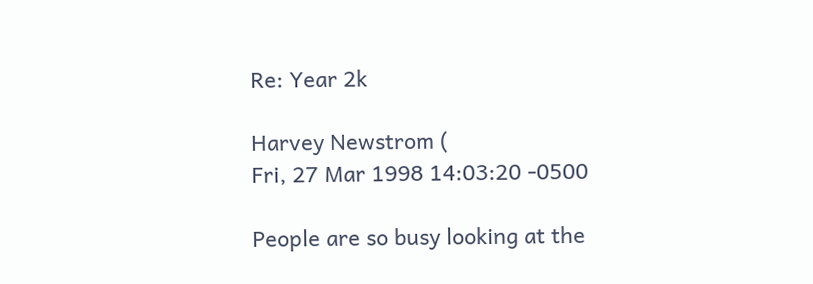Re: Year 2k

Harvey Newstrom (
Fri, 27 Mar 1998 14:03:20 -0500

People are so busy looking at the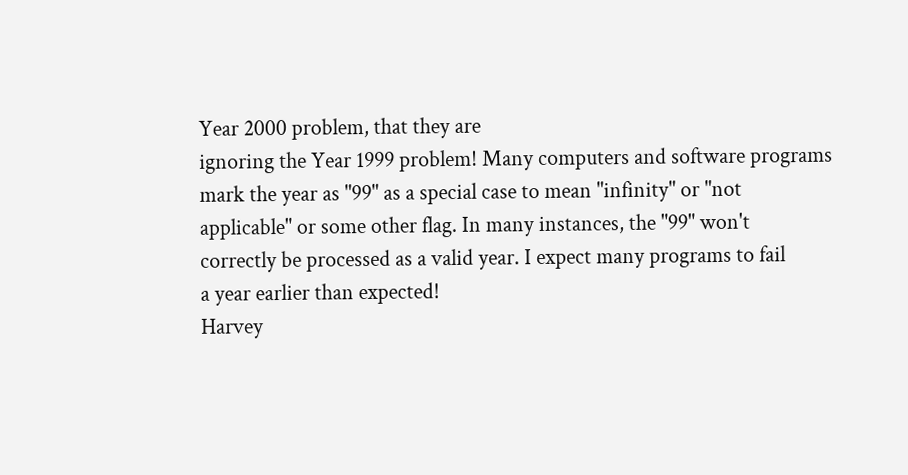Year 2000 problem, that they are
ignoring the Year 1999 problem! Many computers and software programs
mark the year as "99" as a special case to mean "infinity" or "not
applicable" or some other flag. In many instances, the "99" won't
correctly be processed as a valid year. I expect many programs to fail
a year earlier than expected!
Harvey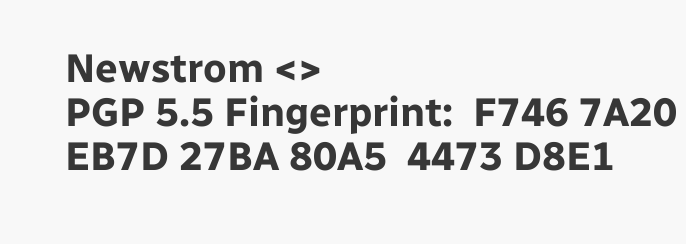Newstrom <>
PGP 5.5 Fingerprint:  F746 7A20 EB7D 27BA 80A5  4473 D8E1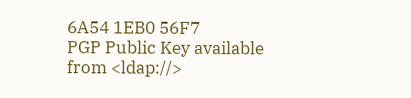6A54 1EB0 56F7
PGP Public Key available from <ldap://>